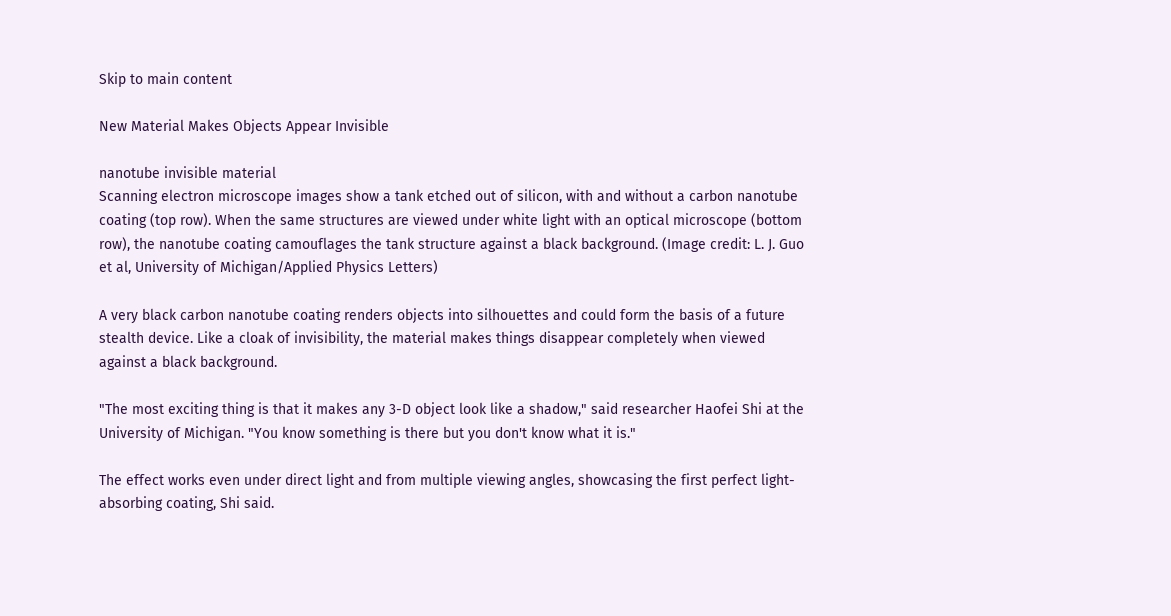Skip to main content

New Material Makes Objects Appear Invisible

nanotube invisible material
Scanning electron microscope images show a tank etched out of silicon, with and without a carbon nanotube coating (top row). When the same structures are viewed under white light with an optical microscope (bottom row), the nanotube coating camouflages the tank structure against a black background. (Image credit: L. J. Guo et al, University of Michigan/Applied Physics Letters)

A very black carbon nanotube coating renders objects into silhouettes and could form the basis of a future stealth device. Like a cloak of invisibility, the material makes things disappear completely when viewed against a black background.

"The most exciting thing is that it makes any 3-D object look like a shadow," said researcher Haofei Shi at the University of Michigan. "You know something is there but you don't know what it is."

The effect works even under direct light and from multiple viewing angles, showcasing the first perfect light-absorbing coating, Shi said.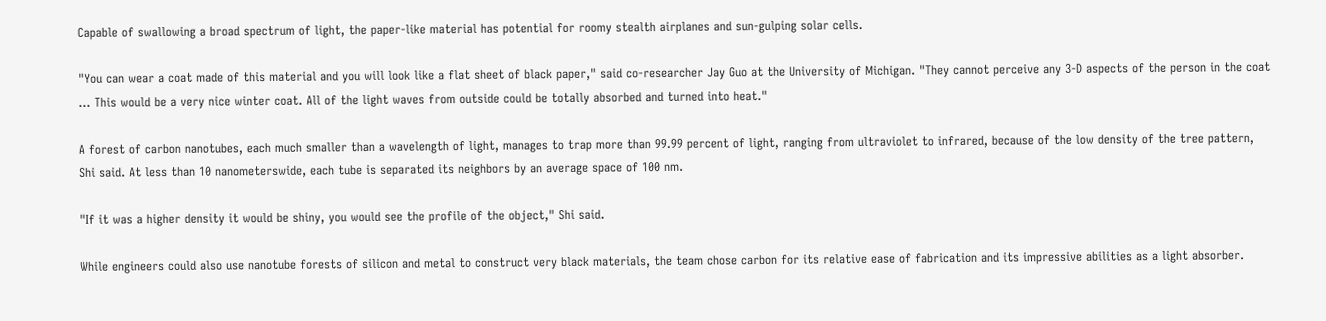Capable of swallowing a broad spectrum of light, the paper-like material has potential for roomy stealth airplanes and sun-gulping solar cells.

"You can wear a coat made of this material and you will look like a flat sheet of black paper," said co-researcher Jay Guo at the University of Michigan. "They cannot perceive any 3-D aspects of the person in the coat … This would be a very nice winter coat. All of the light waves from outside could be totally absorbed and turned into heat."

A forest of carbon nanotubes, each much smaller than a wavelength of light, manages to trap more than 99.99 percent of light, ranging from ultraviolet to infrared, because of the low density of the tree pattern, Shi said. At less than 10 nanometerswide, each tube is separated its neighbors by an average space of 100 nm.

"If it was a higher density it would be shiny, you would see the profile of the object," Shi said.

While engineers could also use nanotube forests of silicon and metal to construct very black materials, the team chose carbon for its relative ease of fabrication and its impressive abilities as a light absorber.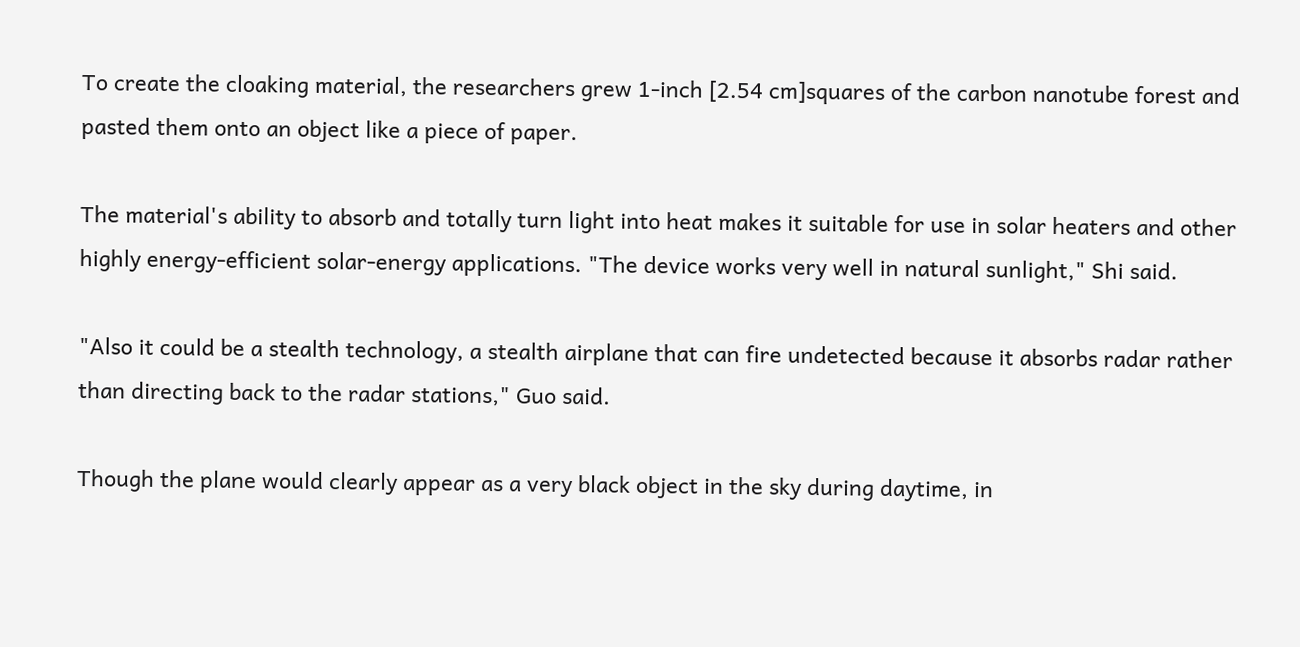To create the cloaking material, the researchers grew 1-inch [2.54 cm]squares of the carbon nanotube forest and pasted them onto an object like a piece of paper.

The material's ability to absorb and totally turn light into heat makes it suitable for use in solar heaters and other highly energy-efficient solar-energy applications. "The device works very well in natural sunlight," Shi said.

"Also it could be a stealth technology, a stealth airplane that can fire undetected because it absorbs radar rather than directing back to the radar stations," Guo said.

Though the plane would clearly appear as a very black object in the sky during daytime, in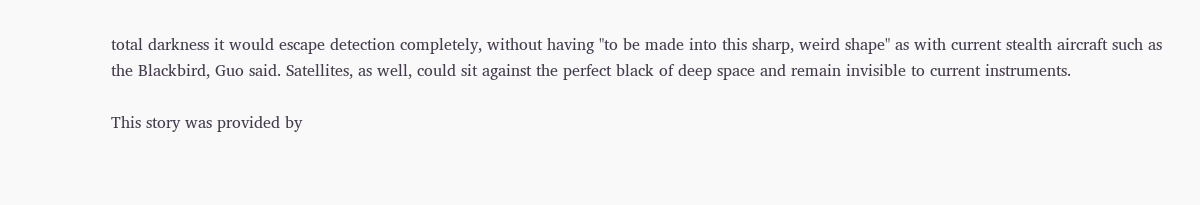total darkness it would escape detection completely, without having "to be made into this sharp, weird shape" as with current stealth aircraft such as the Blackbird, Guo said. Satellites, as well, could sit against the perfect black of deep space and remain invisible to current instruments.

This story was provided by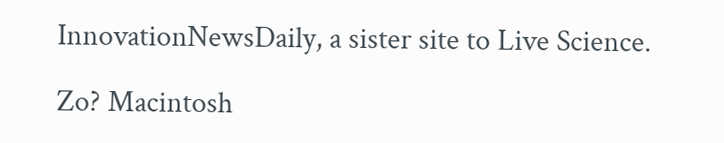InnovationNewsDaily, a sister site to Live Science.

Zo? Macintosh